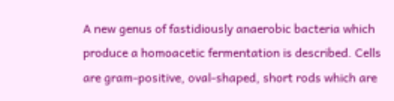A new genus of fastidiously anaerobic bacteria which produce a homoacetic fermentation is described. Cells are gram-positive, oval-shaped, short rods which are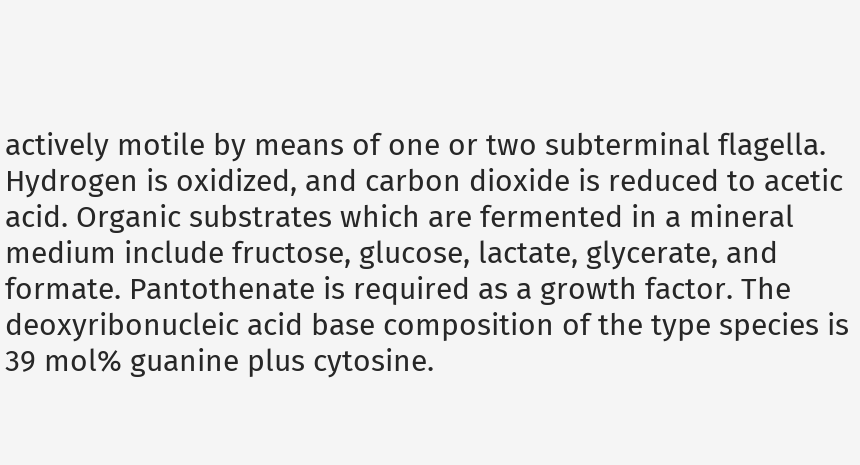actively motile by means of one or two subterminal flagella. Hydrogen is oxidized, and carbon dioxide is reduced to acetic acid. Organic substrates which are fermented in a mineral medium include fructose, glucose, lactate, glycerate, and formate. Pantothenate is required as a growth factor. The deoxyribonucleic acid base composition of the type species is 39 mol% guanine plus cytosine.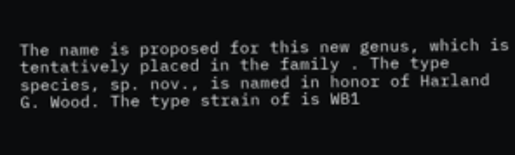The name is proposed for this new genus, which is tentatively placed in the family . The type species, sp. nov., is named in honor of Harland G. Wood. The type strain of is WB1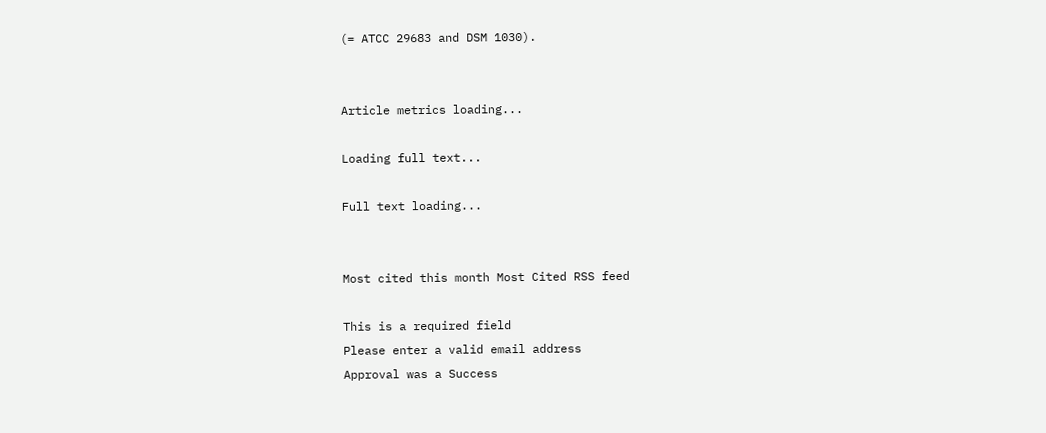(= ATCC 29683 and DSM 1030).


Article metrics loading...

Loading full text...

Full text loading...


Most cited this month Most Cited RSS feed

This is a required field
Please enter a valid email address
Approval was a Success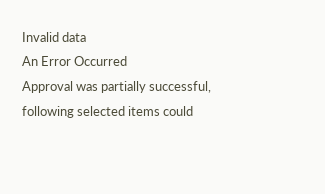Invalid data
An Error Occurred
Approval was partially successful, following selected items could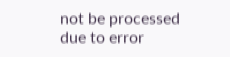not be processed due to error